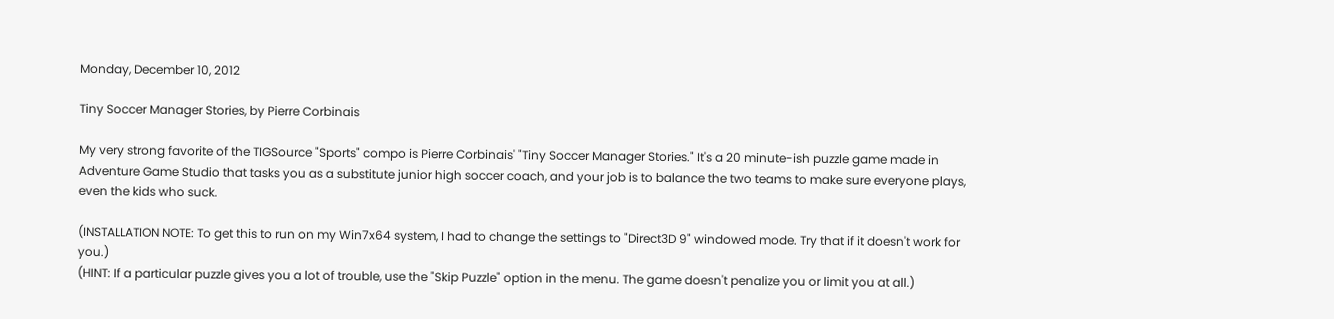Monday, December 10, 2012

Tiny Soccer Manager Stories, by Pierre Corbinais

My very strong favorite of the TIGSource "Sports" compo is Pierre Corbinais' "Tiny Soccer Manager Stories." It's a 20 minute-ish puzzle game made in Adventure Game Studio that tasks you as a substitute junior high soccer coach, and your job is to balance the two teams to make sure everyone plays, even the kids who suck.

(INSTALLATION NOTE: To get this to run on my Win7x64 system, I had to change the settings to "Direct3D 9" windowed mode. Try that if it doesn't work for you.)
(HINT: If a particular puzzle gives you a lot of trouble, use the "Skip Puzzle" option in the menu. The game doesn't penalize you or limit you at all.)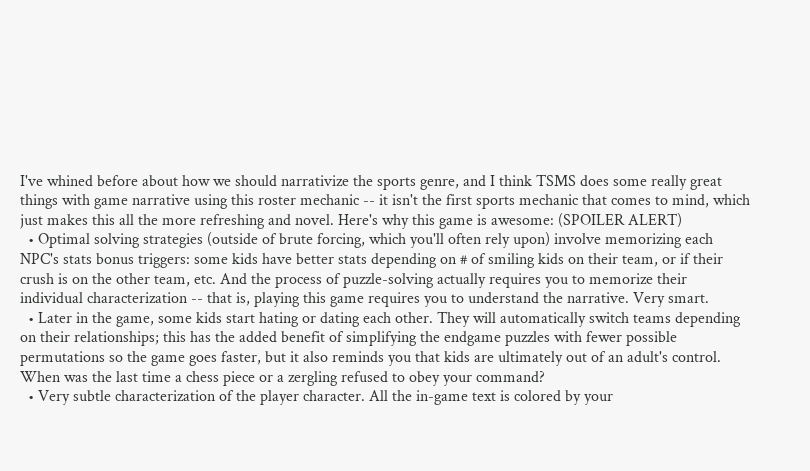I've whined before about how we should narrativize the sports genre, and I think TSMS does some really great things with game narrative using this roster mechanic -- it isn't the first sports mechanic that comes to mind, which just makes this all the more refreshing and novel. Here's why this game is awesome: (SPOILER ALERT)
  • Optimal solving strategies (outside of brute forcing, which you'll often rely upon) involve memorizing each NPC's stats bonus triggers: some kids have better stats depending on # of smiling kids on their team, or if their crush is on the other team, etc. And the process of puzzle-solving actually requires you to memorize their individual characterization -- that is, playing this game requires you to understand the narrative. Very smart.
  • Later in the game, some kids start hating or dating each other. They will automatically switch teams depending on their relationships; this has the added benefit of simplifying the endgame puzzles with fewer possible permutations so the game goes faster, but it also reminds you that kids are ultimately out of an adult's control. When was the last time a chess piece or a zergling refused to obey your command?
  • Very subtle characterization of the player character. All the in-game text is colored by your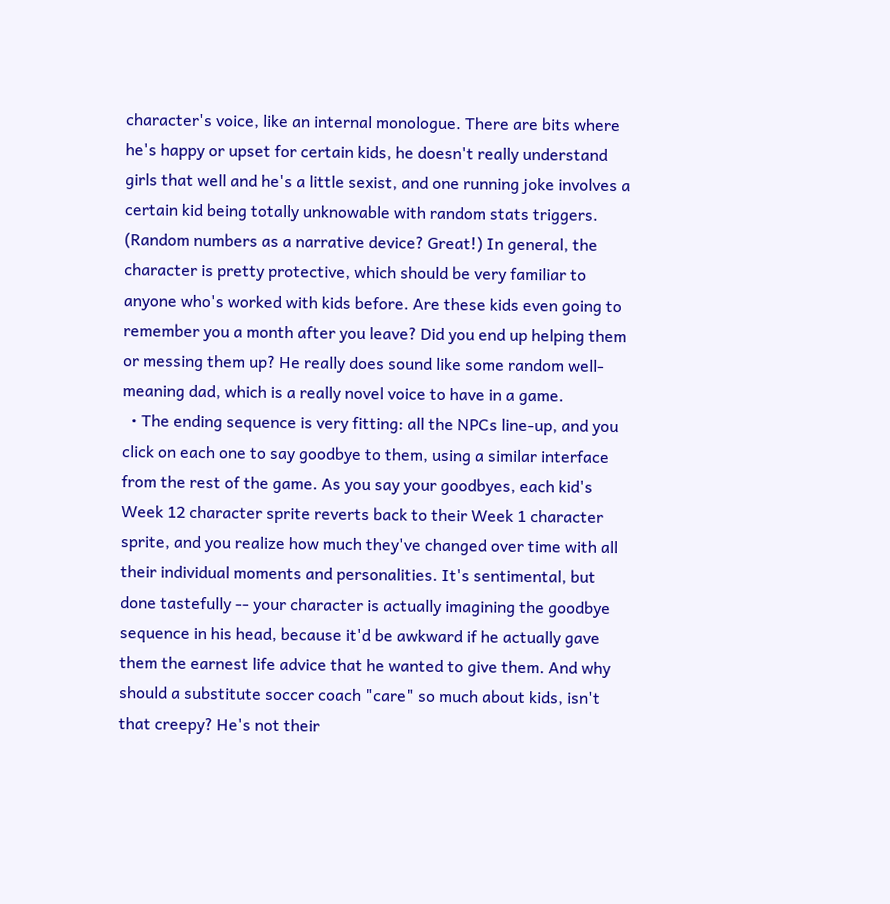character's voice, like an internal monologue. There are bits where he's happy or upset for certain kids, he doesn't really understand girls that well and he's a little sexist, and one running joke involves a certain kid being totally unknowable with random stats triggers. (Random numbers as a narrative device? Great!) In general, the character is pretty protective, which should be very familiar to anyone who's worked with kids before. Are these kids even going to remember you a month after you leave? Did you end up helping them or messing them up? He really does sound like some random well-meaning dad, which is a really novel voice to have in a game.
  • The ending sequence is very fitting: all the NPCs line-up, and you click on each one to say goodbye to them, using a similar interface from the rest of the game. As you say your goodbyes, each kid's Week 12 character sprite reverts back to their Week 1 character sprite, and you realize how much they've changed over time with all their individual moments and personalities. It's sentimental, but done tastefully -- your character is actually imagining the goodbye sequence in his head, because it'd be awkward if he actually gave them the earnest life advice that he wanted to give them. And why should a substitute soccer coach "care" so much about kids, isn't that creepy? He's not their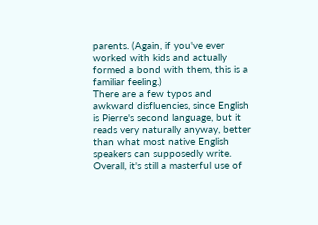parents. (Again, if you've ever worked with kids and actually formed a bond with them, this is a familiar feeling.)
There are a few typos and awkward disfluencies, since English is Pierre's second language, but it reads very naturally anyway, better than what most native English speakers can supposedly write. Overall, it's still a masterful use of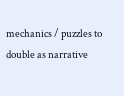mechanics / puzzles to double as narrative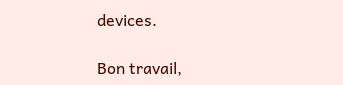devices.

Bon travail,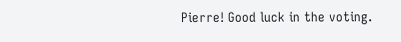Pierre! Good luck in the voting.